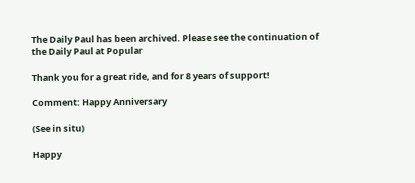The Daily Paul has been archived. Please see the continuation of the Daily Paul at Popular

Thank you for a great ride, and for 8 years of support!

Comment: Happy Anniversary

(See in situ)

Happy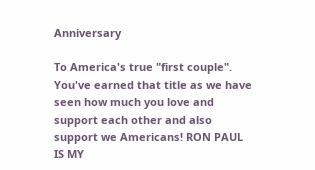Anniversary

To America's true "first couple". You've earned that title as we have seen how much you love and support each other and also support we Americans! RON PAUL IS MY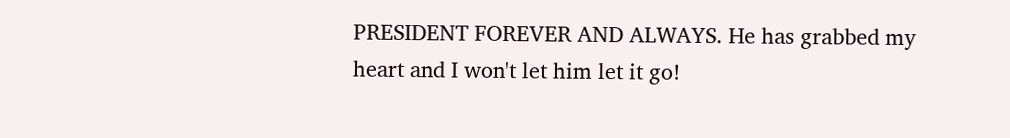PRESIDENT FOREVER AND ALWAYS. He has grabbed my heart and I won't let him let it go!